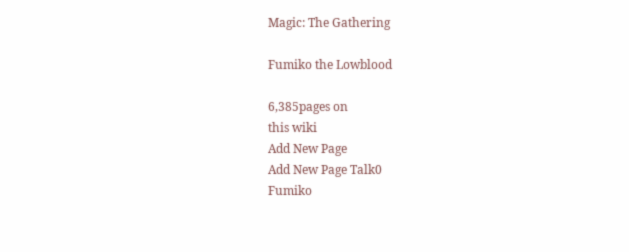Magic: The Gathering

Fumiko the Lowblood

6,385pages on
this wiki
Add New Page
Add New Page Talk0
Fumiko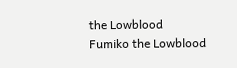the Lowblood
Fumiko the Lowblood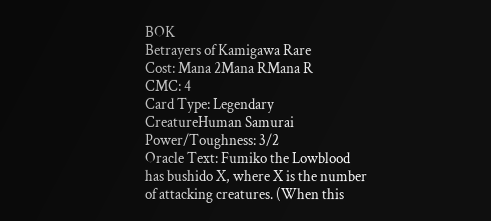BOK
Betrayers of Kamigawa Rare
Cost: Mana 2Mana RMana R
CMC: 4
Card Type: Legendary CreatureHuman Samurai
Power/Toughness: 3/2
Oracle Text: Fumiko the Lowblood has bushido X, where X is the number of attacking creatures. (When this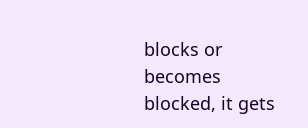blocks or becomes blocked, it gets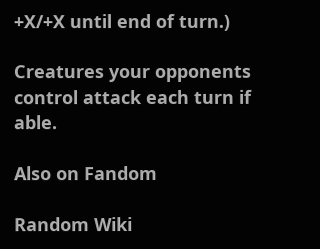+X/+X until end of turn.)

Creatures your opponents control attack each turn if able.

Also on Fandom

Random Wiki